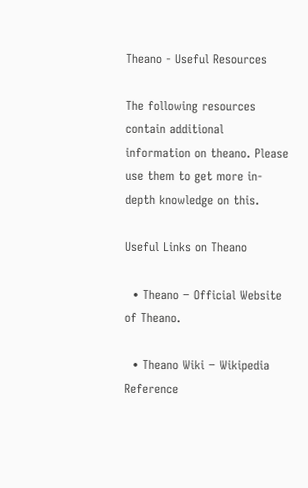Theano - Useful Resources

The following resources contain additional information on theano. Please use them to get more in-depth knowledge on this.

Useful Links on Theano

  • Theano − Official Website of Theano.

  • Theano Wiki − Wikipedia Reference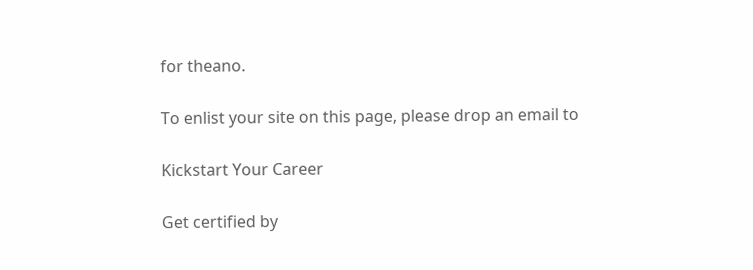for theano.

To enlist your site on this page, please drop an email to

Kickstart Your Career

Get certified by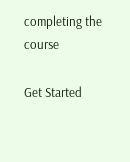completing the course

Get Started